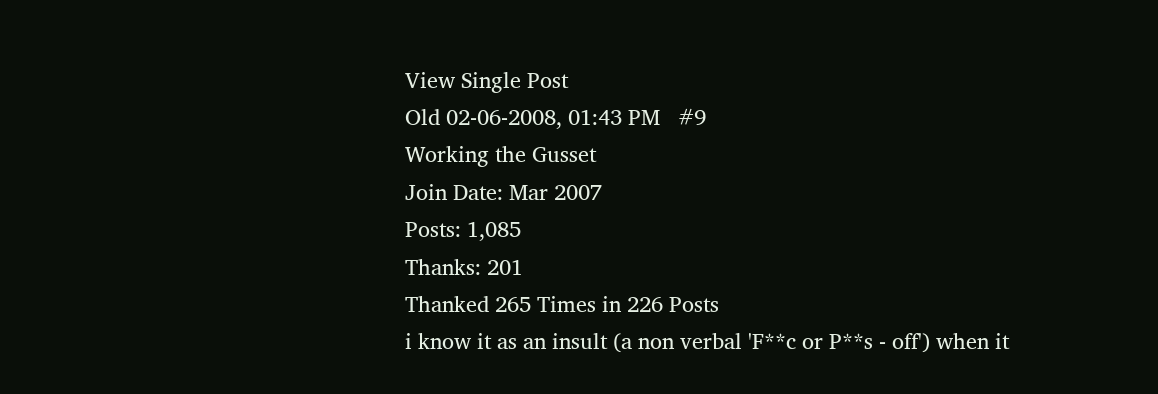View Single Post
Old 02-06-2008, 01:43 PM   #9
Working the Gusset
Join Date: Mar 2007
Posts: 1,085
Thanks: 201
Thanked 265 Times in 226 Posts
i know it as an insult (a non verbal 'F**c or P**s - off') when it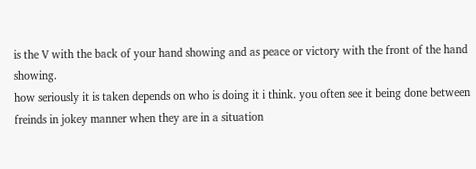is the V with the back of your hand showing and as peace or victory with the front of the hand showing.
how seriously it is taken depends on who is doing it i think. you often see it being done between freinds in jokey manner when they are in a situation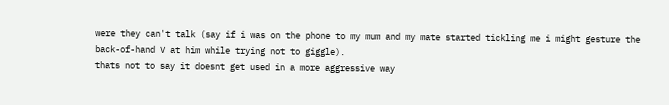were they can't talk (say if i was on the phone to my mum and my mate started tickling me i might gesture the back-of-hand V at him while trying not to giggle).
thats not to say it doesnt get used in a more aggressive way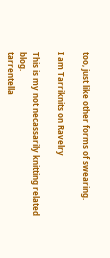too, just like other forms of swearing.

I am Tarriknits on Ravelry

This is my not necassarily knitting related blog.
tarrentella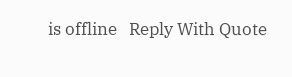is offline   Reply With Quote